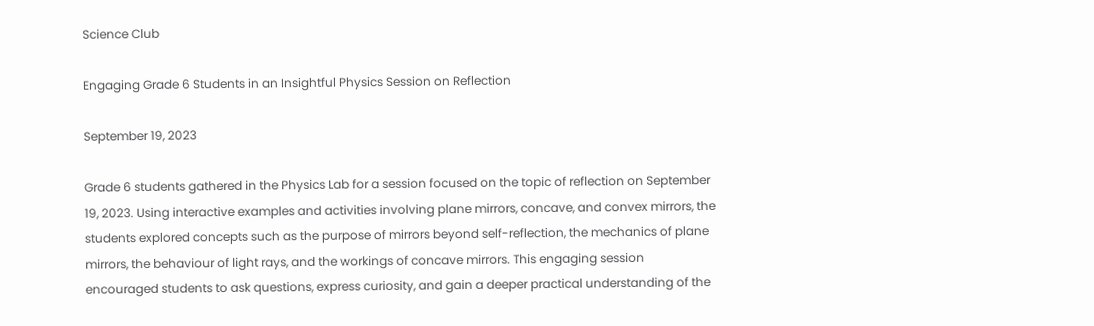Science Club

Engaging Grade 6 Students in an Insightful Physics Session on Reflection

September 19, 2023

Grade 6 students gathered in the Physics Lab for a session focused on the topic of reflection on September 19, 2023. Using interactive examples and activities involving plane mirrors, concave, and convex mirrors, the students explored concepts such as the purpose of mirrors beyond self-reflection, the mechanics of plane mirrors, the behaviour of light rays, and the workings of concave mirrors. This engaging session encouraged students to ask questions, express curiosity, and gain a deeper practical understanding of the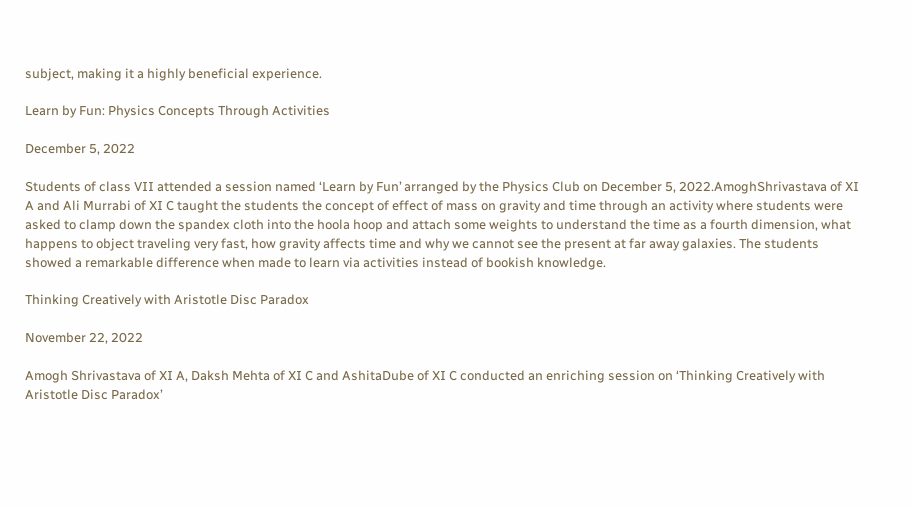subject, making it a highly beneficial experience.

Learn by Fun: Physics Concepts Through Activities

December 5, 2022

Students of class VII attended a session named ‘Learn by Fun’ arranged by the Physics Club on December 5, 2022.AmoghShrivastava of XI A and Ali Murrabi of XI C taught the students the concept of effect of mass on gravity and time through an activity where students were asked to clamp down the spandex cloth into the hoola hoop and attach some weights to understand the time as a fourth dimension, what happens to object traveling very fast, how gravity affects time and why we cannot see the present at far away galaxies. The students showed a remarkable difference when made to learn via activities instead of bookish knowledge.

Thinking Creatively with Aristotle Disc Paradox

November 22, 2022

Amogh Shrivastava of XI A, Daksh Mehta of XI C and AshitaDube of XI C conducted an enriching session on ‘Thinking Creatively with Aristotle Disc Paradox’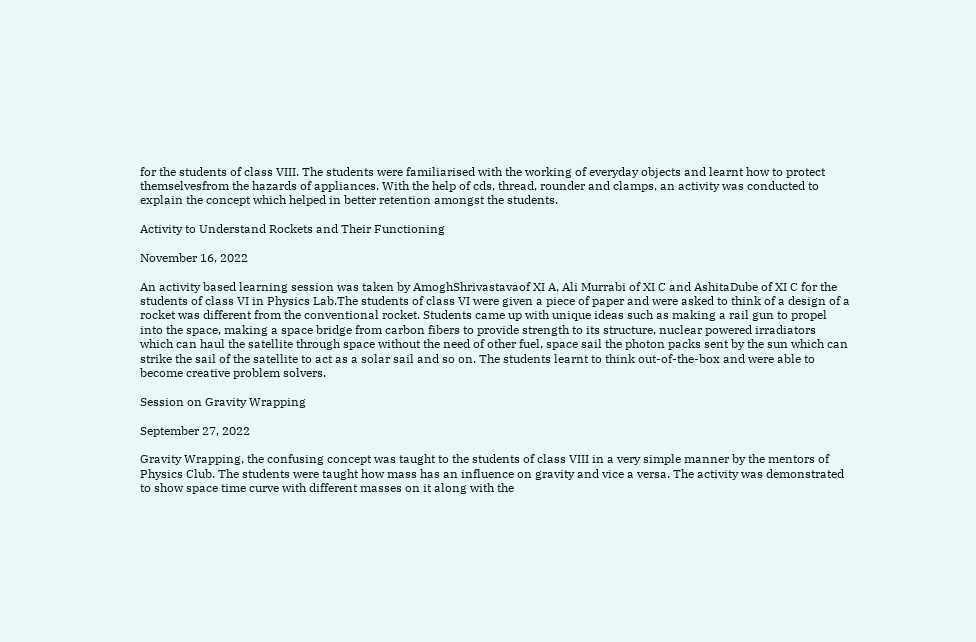for the students of class VIII. The students were familiarised with the working of everyday objects and learnt how to protect themselvesfrom the hazards of appliances. With the help of cds, thread, rounder and clamps, an activity was conducted to explain the concept which helped in better retention amongst the students.

Activity to Understand Rockets and Their Functioning

November 16, 2022

An activity based learning session was taken by AmoghShrivastavaof XI A, Ali Murrabi of XI C and AshitaDube of XI C for the students of class VI in Physics Lab.The students of class VI were given a piece of paper and were asked to think of a design of a rocket was different from the conventional rocket. Students came up with unique ideas such as making a rail gun to propel into the space, making a space bridge from carbon fibers to provide strength to its structure, nuclear powered irradiators which can haul the satellite through space without the need of other fuel, space sail the photon packs sent by the sun which can strike the sail of the satellite to act as a solar sail and so on. The students learnt to think out-of-the-box and were able to become creative problem solvers.

Session on Gravity Wrapping

September 27, 2022

Gravity Wrapping, the confusing concept was taught to the students of class VIII in a very simple manner by the mentors of Physics Club. The students were taught how mass has an influence on gravity and vice a versa. The activity was demonstrated to show space time curve with different masses on it along with the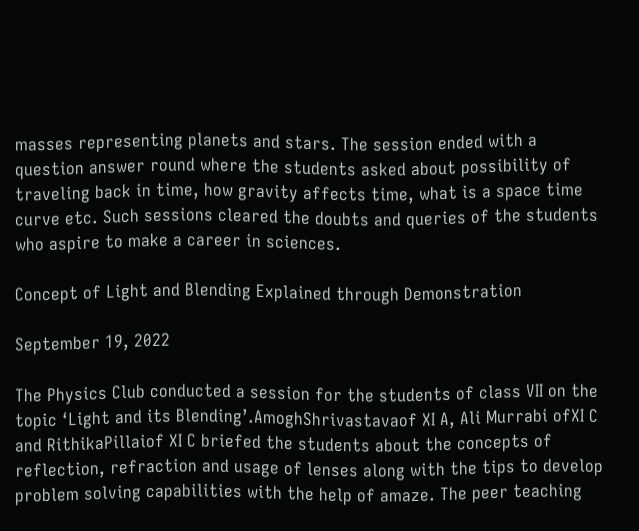masses representing planets and stars. The session ended with a question answer round where the students asked about possibility of traveling back in time, how gravity affects time, what is a space time curve etc. Such sessions cleared the doubts and queries of the students who aspire to make a career in sciences.

Concept of Light and Blending Explained through Demonstration

September 19, 2022

The Physics Club conducted a session for the students of class VII on the topic ‘Light and its Blending’.AmoghShrivastavaof XI A, Ali Murrabi ofXI C and RithikaPillaiof XI C briefed the students about the concepts of reflection, refraction and usage of lenses along with the tips to develop problem solving capabilities with the help of amaze. The peer teaching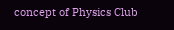concept of Physics Club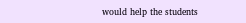would help the students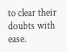to clear their doubts with ease.